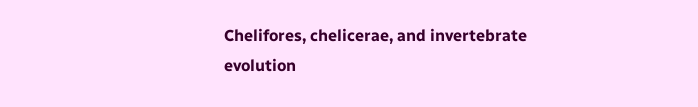Chelifores, chelicerae, and invertebrate evolution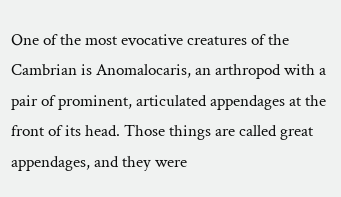One of the most evocative creatures of the Cambrian is Anomalocaris, an arthropod with a pair of prominent, articulated appendages at the front of its head. Those things are called great appendages, and they were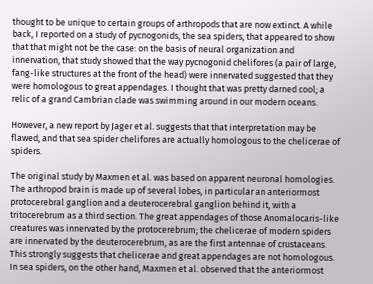thought to be unique to certain groups of arthropods that are now extinct. A while back, I reported on a study of pycnogonids, the sea spiders, that appeared to show that that might not be the case: on the basis of neural organization and innervation, that study showed that the way pycnogonid chelifores (a pair of large, fang-like structures at the front of the head) were innervated suggested that they were homologous to great appendages. I thought that was pretty darned cool; a relic of a grand Cambrian clade was swimming around in our modern oceans.

However, a new report by Jager et al. suggests that that interpretation may be flawed, and that sea spider chelifores are actually homologous to the chelicerae of spiders.

The original study by Maxmen et al. was based on apparent neuronal homologies. The arthropod brain is made up of several lobes, in particular an anteriormost protocerebral ganglion and a deuterocerebral ganglion behind it, with a tritocerebrum as a third section. The great appendages of those Anomalocaris-like creatures was innervated by the protocerebrum; the chelicerae of modern spiders are innervated by the deuterocerebrum, as are the first antennae of crustaceans. This strongly suggests that chelicerae and great appendages are not homologous. In sea spiders, on the other hand, Maxmen et al. observed that the anteriormost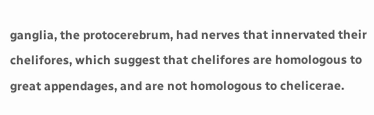ganglia, the protocerebrum, had nerves that innervated their chelifores, which suggest that chelifores are homologous to great appendages, and are not homologous to chelicerae.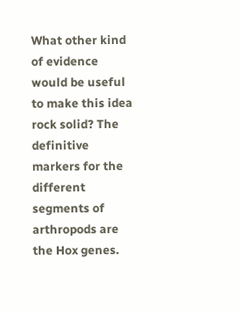What other kind of evidence would be useful to make this idea rock solid? The definitive markers for the different segments of arthropods are the Hox genes.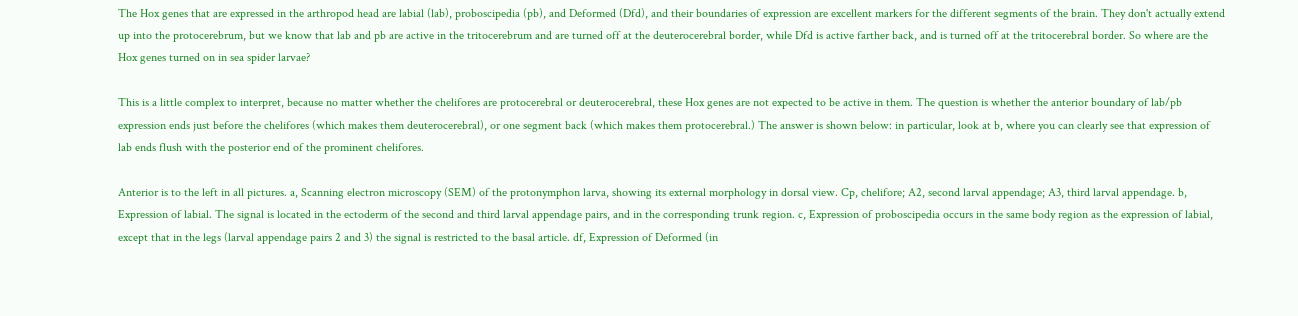The Hox genes that are expressed in the arthropod head are labial (lab), proboscipedia (pb), and Deformed (Dfd), and their boundaries of expression are excellent markers for the different segments of the brain. They don't actually extend up into the protocerebrum, but we know that lab and pb are active in the tritocerebrum and are turned off at the deuterocerebral border, while Dfd is active farther back, and is turned off at the tritocerebral border. So where are the Hox genes turned on in sea spider larvae?

This is a little complex to interpret, because no matter whether the chelifores are protocerebral or deuterocerebral, these Hox genes are not expected to be active in them. The question is whether the anterior boundary of lab/pb expression ends just before the chelifores (which makes them deuterocerebral), or one segment back (which makes them protocerebral.) The answer is shown below: in particular, look at b, where you can clearly see that expression of lab ends flush with the posterior end of the prominent chelifores.

Anterior is to the left in all pictures. a, Scanning electron microscopy (SEM) of the protonymphon larva, showing its external morphology in dorsal view. Cp, chelifore; A2, second larval appendage; A3, third larval appendage. b, Expression of labial. The signal is located in the ectoderm of the second and third larval appendage pairs, and in the corresponding trunk region. c, Expression of proboscipedia occurs in the same body region as the expression of labial, except that in the legs (larval appendage pairs 2 and 3) the signal is restricted to the basal article. df, Expression of Deformed (in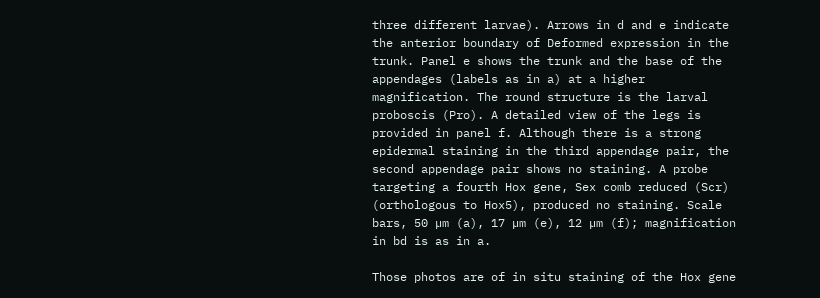three different larvae). Arrows in d and e indicate the anterior boundary of Deformed expression in the trunk. Panel e shows the trunk and the base of the appendages (labels as in a) at a higher magnification. The round structure is the larval proboscis (Pro). A detailed view of the legs is provided in panel f. Although there is a strong epidermal staining in the third appendage pair, the second appendage pair shows no staining. A probe targeting a fourth Hox gene, Sex comb reduced (Scr) (orthologous to Hox5), produced no staining. Scale bars, 50 µm (a), 17 µm (e), 12 µm (f); magnification in bd is as in a.

Those photos are of in situ staining of the Hox gene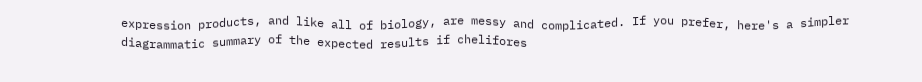expression products, and like all of biology, are messy and complicated. If you prefer, here's a simpler diagrammatic summary of the expected results if chelifores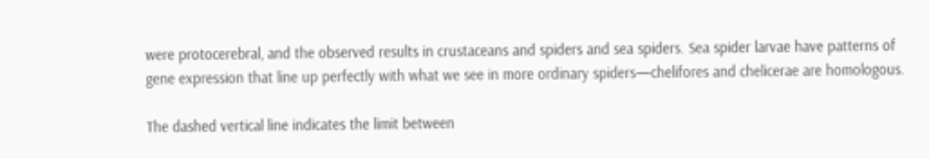were protocerebral, and the observed results in crustaceans and spiders and sea spiders. Sea spider larvae have patterns of gene expression that line up perfectly with what we see in more ordinary spiders—chelifores and chelicerae are homologous.

The dashed vertical line indicates the limit between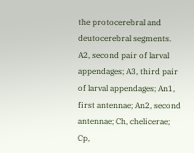the protocerebral and deutocerebral segments. A2, second pair of larval appendages; A3, third pair of larval appendages; An1, first antennae; An2, second antennae; Ch, chelicerae; Cp,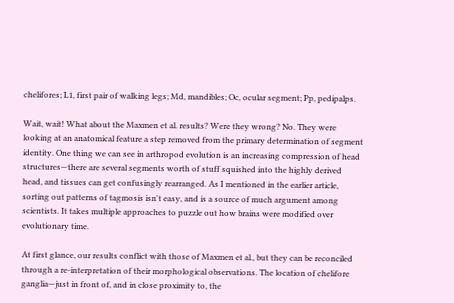chelifores; L1, first pair of walking legs; Md, mandibles; Oc, ocular segment; Pp, pedipalps.

Wait, wait! What about the Maxmen et al. results? Were they wrong? No. They were looking at an anatomical feature a step removed from the primary determination of segment identity. One thing we can see in arthropod evolution is an increasing compression of head structures—there are several segments worth of stuff squished into the highly derived head, and tissues can get confusingly rearranged. As I mentioned in the earlier article, sorting out patterns of tagmosis isn't easy, and is a source of much argument among scientists. It takes multiple approaches to puzzle out how brains were modified over evolutionary time.

At first glance, our results conflict with those of Maxmen et al., but they can be reconciled through a re-interpretation of their morphological observations. The location of chelifore ganglia—just in front of, and in close proximity to, the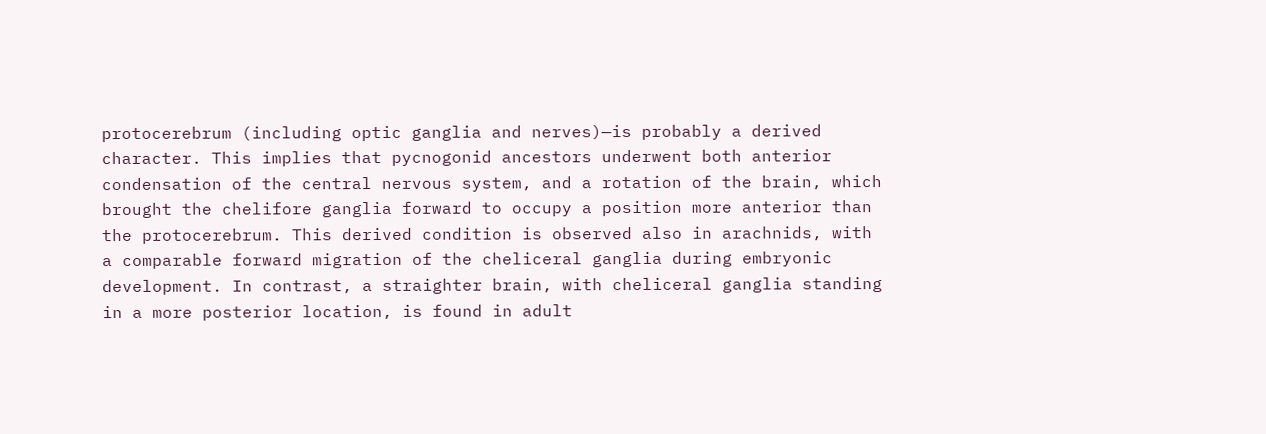protocerebrum (including optic ganglia and nerves)—is probably a derived character. This implies that pycnogonid ancestors underwent both anterior condensation of the central nervous system, and a rotation of the brain, which brought the chelifore ganglia forward to occupy a position more anterior than the protocerebrum. This derived condition is observed also in arachnids, with a comparable forward migration of the cheliceral ganglia during embryonic development. In contrast, a straighter brain, with cheliceral ganglia standing in a more posterior location, is found in adult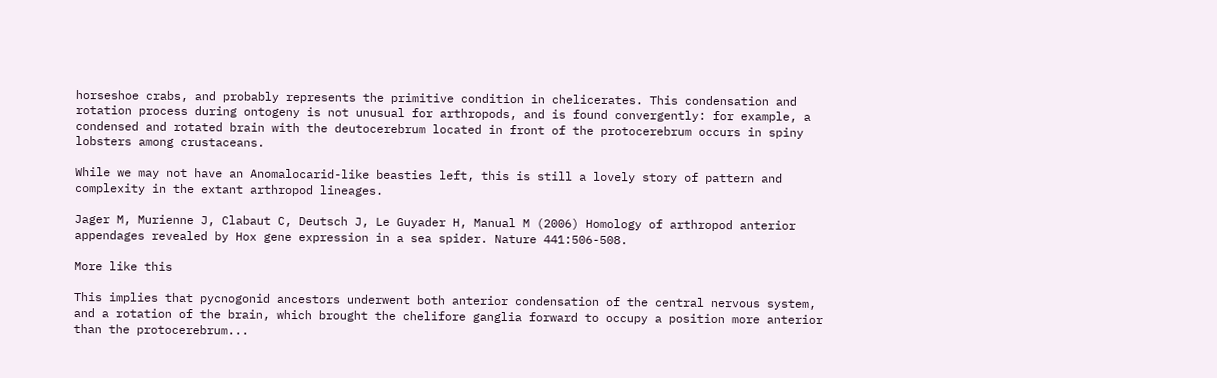horseshoe crabs, and probably represents the primitive condition in chelicerates. This condensation and rotation process during ontogeny is not unusual for arthropods, and is found convergently: for example, a condensed and rotated brain with the deutocerebrum located in front of the protocerebrum occurs in spiny lobsters among crustaceans.

While we may not have an Anomalocarid-like beasties left, this is still a lovely story of pattern and complexity in the extant arthropod lineages.

Jager M, Murienne J, Clabaut C, Deutsch J, Le Guyader H, Manual M (2006) Homology of arthropod anterior appendages revealed by Hox gene expression in a sea spider. Nature 441:506-508.

More like this

This implies that pycnogonid ancestors underwent both anterior condensation of the central nervous system, and a rotation of the brain, which brought the chelifore ganglia forward to occupy a position more anterior than the protocerebrum...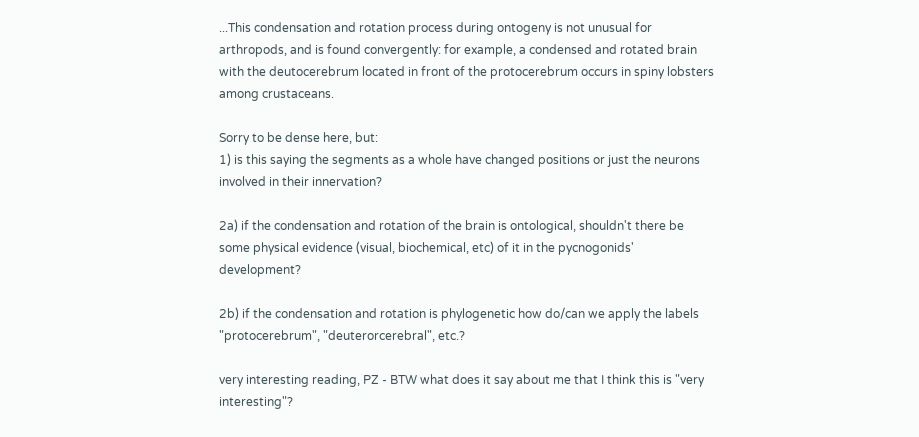...This condensation and rotation process during ontogeny is not unusual for arthropods, and is found convergently: for example, a condensed and rotated brain with the deutocerebrum located in front of the protocerebrum occurs in spiny lobsters among crustaceans.

Sorry to be dense here, but:
1) is this saying the segments as a whole have changed positions or just the neurons involved in their innervation?

2a) if the condensation and rotation of the brain is ontological, shouldn't there be some physical evidence (visual, biochemical, etc) of it in the pycnogonids' development?

2b) if the condensation and rotation is phylogenetic how do/can we apply the labels "protocerebrum", "deuterorcerebral", etc.?

very interesting reading, PZ - BTW what does it say about me that I think this is "very interesting"?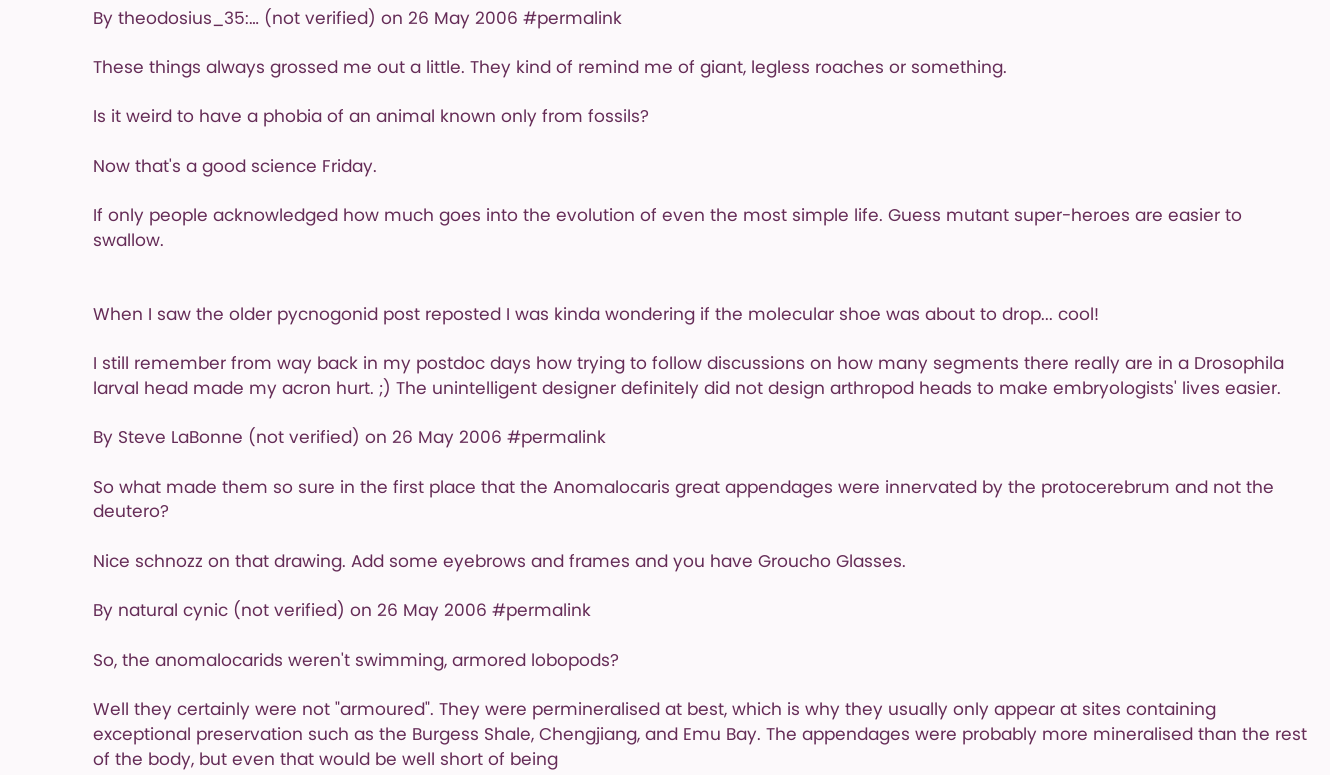By theodosius_35:… (not verified) on 26 May 2006 #permalink

These things always grossed me out a little. They kind of remind me of giant, legless roaches or something.

Is it weird to have a phobia of an animal known only from fossils?

Now that's a good science Friday.

If only people acknowledged how much goes into the evolution of even the most simple life. Guess mutant super-heroes are easier to swallow.


When I saw the older pycnogonid post reposted I was kinda wondering if the molecular shoe was about to drop... cool!

I still remember from way back in my postdoc days how trying to follow discussions on how many segments there really are in a Drosophila larval head made my acron hurt. ;) The unintelligent designer definitely did not design arthropod heads to make embryologists' lives easier.

By Steve LaBonne (not verified) on 26 May 2006 #permalink

So what made them so sure in the first place that the Anomalocaris great appendages were innervated by the protocerebrum and not the deutero?

Nice schnozz on that drawing. Add some eyebrows and frames and you have Groucho Glasses.

By natural cynic (not verified) on 26 May 2006 #permalink

So, the anomalocarids weren't swimming, armored lobopods?

Well they certainly were not "armoured". They were permineralised at best, which is why they usually only appear at sites containing exceptional preservation such as the Burgess Shale, Chengjiang, and Emu Bay. The appendages were probably more mineralised than the rest of the body, but even that would be well short of being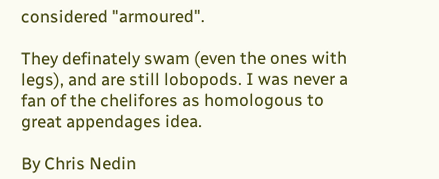considered "armoured".

They definately swam (even the ones with legs), and are still lobopods. I was never a fan of the chelifores as homologous to great appendages idea.

By Chris Nedin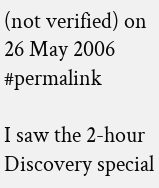(not verified) on 26 May 2006 #permalink

I saw the 2-hour Discovery special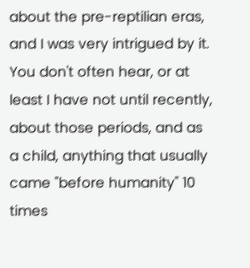about the pre-reptilian eras, and I was very intrigued by it. You don't often hear, or at least I have not until recently, about those periods, and as a child, anything that usually came "before humanity" 10 times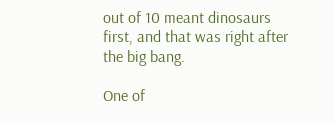out of 10 meant dinosaurs first, and that was right after the big bang.

One of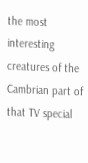the most interesting creatures of the Cambrian part of that TV special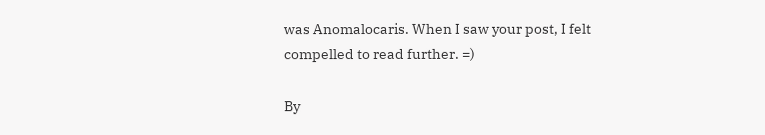was Anomalocaris. When I saw your post, I felt compelled to read further. =)

By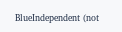BlueIndependent (not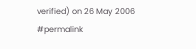verified) on 26 May 2006 #permalink